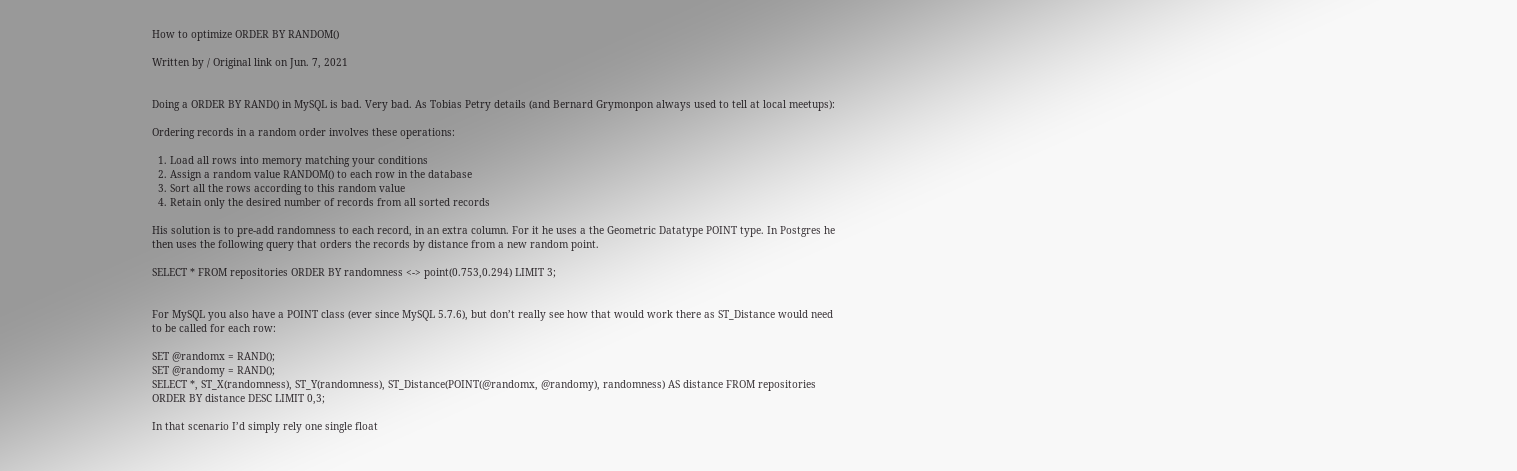How to optimize ORDER BY RANDOM()

Written by / Original link on Jun. 7, 2021


Doing a ORDER BY RAND() in MySQL is bad. Very bad. As Tobias Petry details (and Bernard Grymonpon always used to tell at local meetups):

Ordering records in a random order involves these operations:

  1. Load all rows into memory matching your conditions
  2. Assign a random value RANDOM() to each row in the database
  3. Sort all the rows according to this random value
  4. Retain only the desired number of records from all sorted records

His solution is to pre-add randomness to each record, in an extra column. For it he uses a the Geometric Datatype POINT type. In Postgres he then uses the following query that orders the records by distance from a new random point.

SELECT * FROM repositories ORDER BY randomness <-> point(0.753,0.294) LIMIT 3;


For MySQL you also have a POINT class (ever since MySQL 5.7.6), but don’t really see how that would work there as ST_Distance would need to be called for each row:

SET @randomx = RAND();
SET @randomy = RAND();
SELECT *, ST_X(randomness), ST_Y(randomness), ST_Distance(POINT(@randomx, @randomy), randomness) AS distance FROM repositories ORDER BY distance DESC LIMIT 0,3;

In that scenario I’d simply rely one single float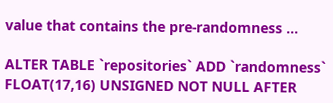value that contains the pre-randomness …

ALTER TABLE `repositories` ADD `randomness` FLOAT(17,16) UNSIGNED NOT NULL AFTER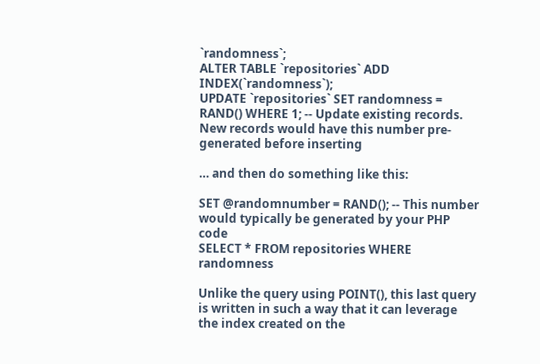`randomness`;
ALTER TABLE `repositories` ADD INDEX(`randomness`);
UPDATE `repositories` SET randomness = RAND() WHERE 1; -- Update existing records. New records would have this number pre-generated before inserting

… and then do something like this:

SET @randomnumber = RAND(); -- This number would typically be generated by your PHP code
SELECT * FROM repositories WHERE randomness

Unlike the query using POINT(), this last query is written in such a way that it can leverage the index created on the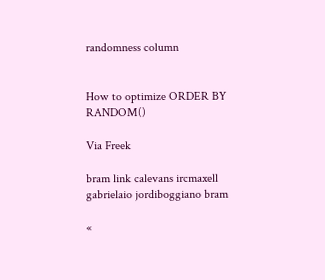randomness column


How to optimize ORDER BY RANDOM()

Via Freek

bram link calevans ircmaxell gabrielaio jordiboggiano bram

«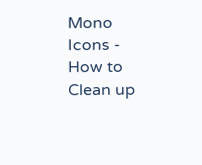Mono Icons - How to Clean up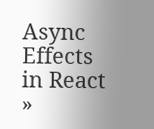Async Effects in React »